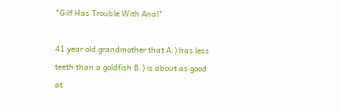"Gilf Has Trouble With Anal"

41 year old grandmother that A.) has less teeth than a goldfish B.) is about as good at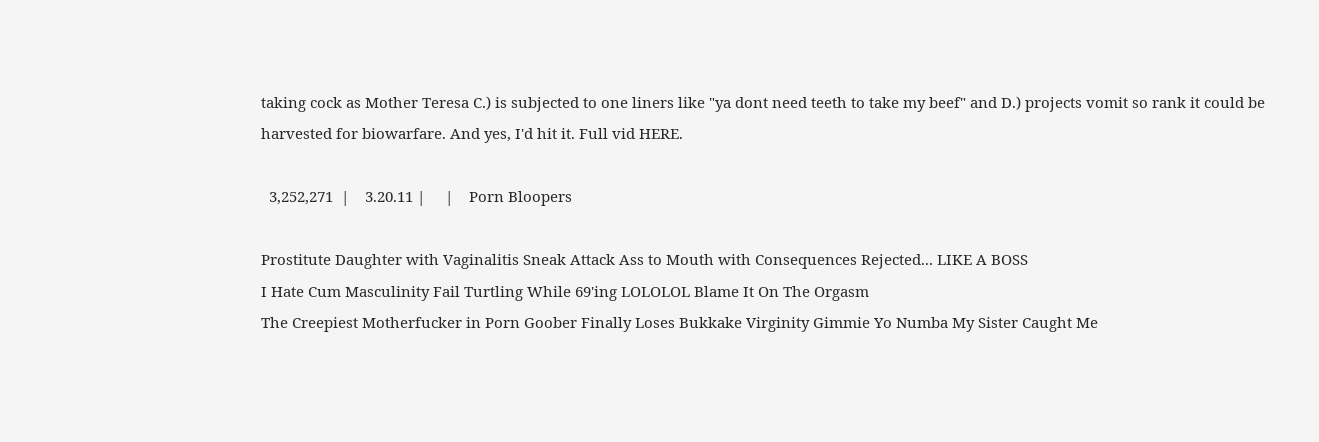taking cock as Mother Teresa C.) is subjected to one liners like "ya dont need teeth to take my beef" and D.) projects vomit so rank it could be harvested for biowarfare. And yes, I'd hit it. Full vid HERE.

  3,252,271  |    3.20.11 |     |    Porn Bloopers

Prostitute Daughter with Vaginalitis Sneak Attack Ass to Mouth with Consequences Rejected... LIKE A BOSS
I Hate Cum Masculinity Fail Turtling While 69'ing LOLOLOL Blame It On The Orgasm
The Creepiest Motherfucker in Porn Goober Finally Loses Bukkake Virginity Gimmie Yo Numba My Sister Caught Me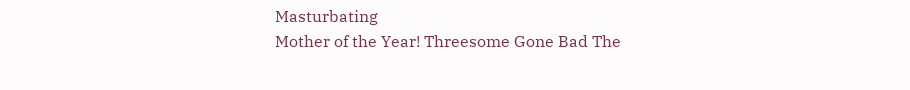Masturbating
Mother of the Year! Threesome Gone Bad The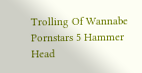Trolling Of Wannabe Pornstars 5 Hammer Head